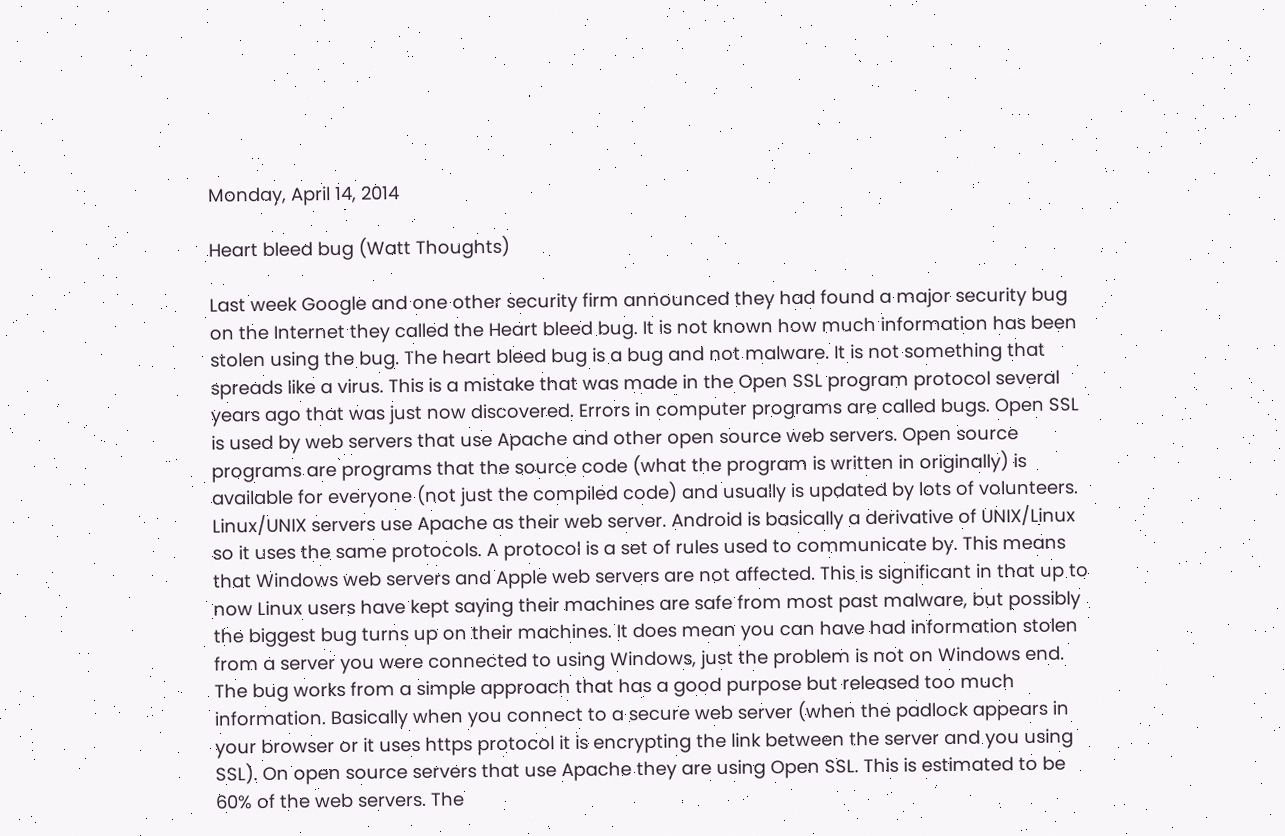Monday, April 14, 2014

Heart bleed bug (Watt Thoughts)

Last week Google and one other security firm announced they had found a major security bug on the Internet they called the Heart bleed bug. It is not known how much information has been stolen using the bug. The heart bleed bug is a bug and not malware. It is not something that spreads like a virus. This is a mistake that was made in the Open SSL program protocol several years ago that was just now discovered. Errors in computer programs are called bugs. Open SSL is used by web servers that use Apache and other open source web servers. Open source programs are programs that the source code (what the program is written in originally) is available for everyone (not just the compiled code) and usually is updated by lots of volunteers. Linux/UNIX servers use Apache as their web server. Android is basically a derivative of UNIX/Linux so it uses the same protocols. A protocol is a set of rules used to communicate by. This means that Windows web servers and Apple web servers are not affected. This is significant in that up to now Linux users have kept saying their machines are safe from most past malware, but possibly the biggest bug turns up on their machines. It does mean you can have had information stolen from a server you were connected to using Windows, just the problem is not on Windows end. The bug works from a simple approach that has a good purpose but released too much information. Basically when you connect to a secure web server (when the padlock appears in your browser or it uses https protocol it is encrypting the link between the server and you using SSL). On open source servers that use Apache they are using Open SSL. This is estimated to be 60% of the web servers. The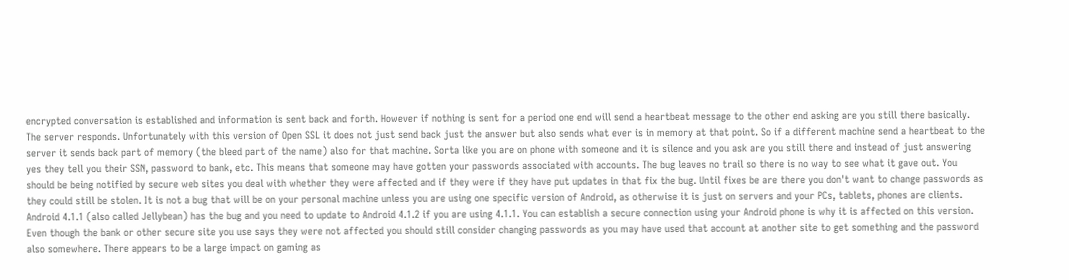encrypted conversation is established and information is sent back and forth. However if nothing is sent for a period one end will send a heartbeat message to the other end asking are you still there basically. The server responds. Unfortunately with this version of Open SSL it does not just send back just the answer but also sends what ever is in memory at that point. So if a different machine send a heartbeat to the server it sends back part of memory (the bleed part of the name) also for that machine. Sorta like you are on phone with someone and it is silence and you ask are you still there and instead of just answering yes they tell you their SSN, password to bank, etc. This means that someone may have gotten your passwords associated with accounts. The bug leaves no trail so there is no way to see what it gave out. You should be being notified by secure web sites you deal with whether they were affected and if they were if they have put updates in that fix the bug. Until fixes be are there you don't want to change passwords as they could still be stolen. It is not a bug that will be on your personal machine unless you are using one specific version of Android, as otherwise it is just on servers and your PCs, tablets, phones are clients. Android 4.1.1 (also called Jellybean) has the bug and you need to update to Android 4.1.2 if you are using 4.1.1. You can establish a secure connection using your Android phone is why it is affected on this version. Even though the bank or other secure site you use says they were not affected you should still consider changing passwords as you may have used that account at another site to get something and the password also somewhere. There appears to be a large impact on gaming as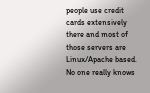people use credit cards extensively there and most of those servers are Linux/Apache based. No one really knows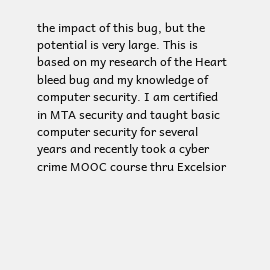the impact of this bug, but the potential is very large. This is based on my research of the Heart bleed bug and my knowledge of computer security. I am certified in MTA security and taught basic computer security for several years and recently took a cyber crime MOOC course thru Excelsior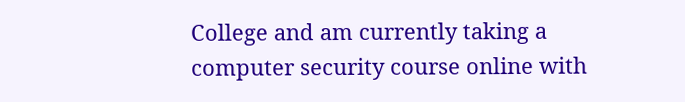College and am currently taking a computer security course online with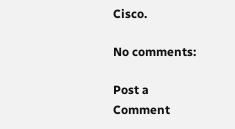Cisco.

No comments:

Post a Comment